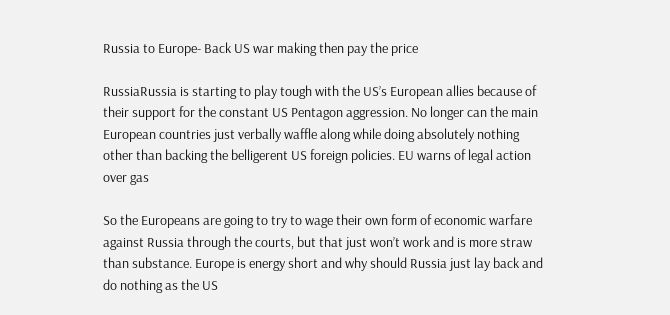Russia to Europe- Back US war making then pay the price

RussiaRussia is starting to play tough with the US’s European allies because of their support for the constant US Pentagon aggression. No longer can the main European countries just verbally waffle along while doing absolutely nothing other than backing the belligerent US foreign policies. EU warns of legal action over gas

So the Europeans are going to try to wage their own form of economic warfare against Russia through the courts, but that just won’t work and is more straw than substance. Europe is energy short and why should Russia just lay back and do nothing as the US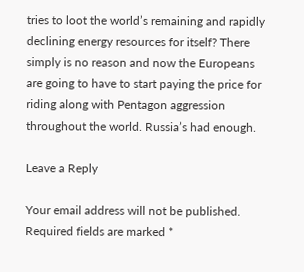tries to loot the world’s remaining and rapidly declining energy resources for itself? There simply is no reason and now the Europeans are going to have to start paying the price for riding along with Pentagon aggression throughout the world. Russia’s had enough.

Leave a Reply

Your email address will not be published. Required fields are marked *